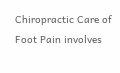Chiropractic Care of Foot Pain involves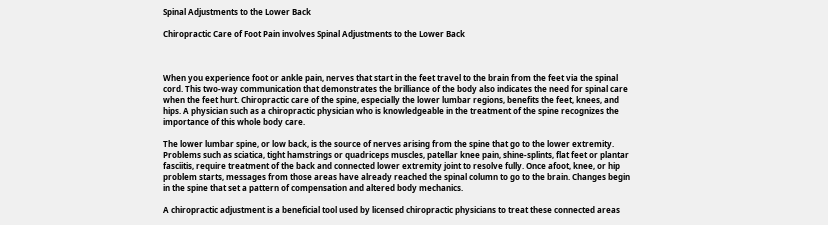Spinal Adjustments to the Lower Back

Chiropractic Care of Foot Pain involves Spinal Adjustments to the Lower Back



When you experience foot or ankle pain, nerves that start in the feet travel to the brain from the feet via the spinal cord. This two-way communication that demonstrates the brilliance of the body also indicates the need for spinal care when the feet hurt. Chiropractic care of the spine, especially the lower lumbar regions, benefits the feet, knees, and hips. A physician such as a chiropractic physician who is knowledgeable in the treatment of the spine recognizes the importance of this whole body care.

The lower lumbar spine, or low back, is the source of nerves arising from the spine that go to the lower extremity. Problems such as sciatica, tight hamstrings or quadriceps muscles, patellar knee pain, shine-splints, flat feet or plantar fasciitis, require treatment of the back and connected lower extremity joint to resolve fully. Once afoot, knee, or hip problem starts, messages from those areas have already reached the spinal column to go to the brain. Changes begin in the spine that set a pattern of compensation and altered body mechanics.

A chiropractic adjustment is a beneficial tool used by licensed chiropractic physicians to treat these connected areas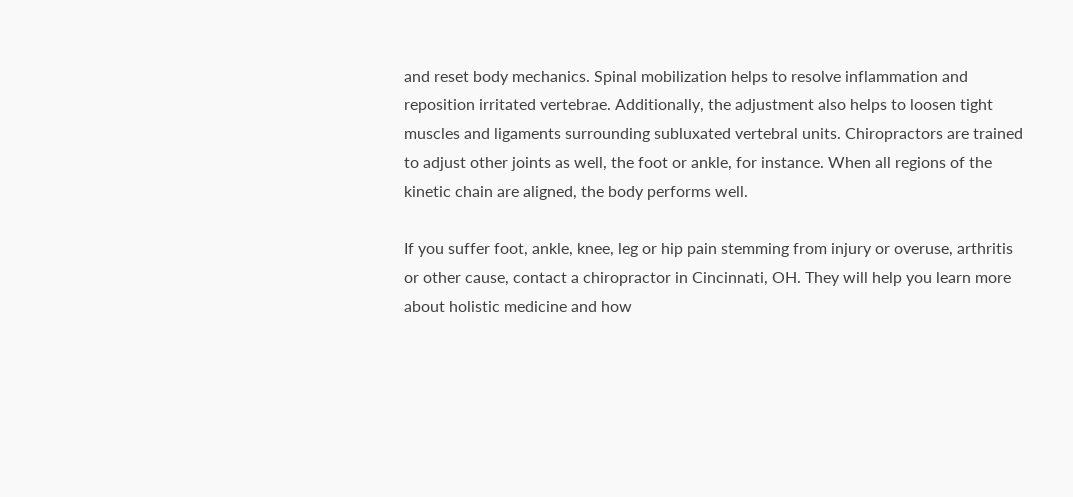and reset body mechanics. Spinal mobilization helps to resolve inflammation and reposition irritated vertebrae. Additionally, the adjustment also helps to loosen tight muscles and ligaments surrounding subluxated vertebral units. Chiropractors are trained to adjust other joints as well, the foot or ankle, for instance. When all regions of the kinetic chain are aligned, the body performs well.

If you suffer foot, ankle, knee, leg or hip pain stemming from injury or overuse, arthritis or other cause, contact a chiropractor in Cincinnati, OH. They will help you learn more about holistic medicine and how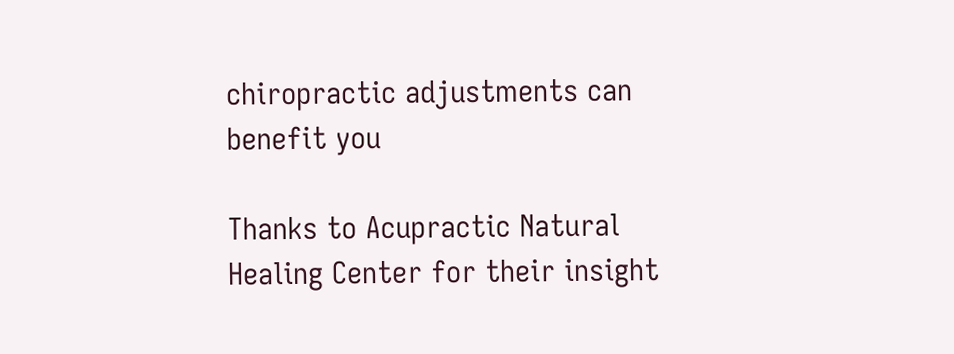chiropractic adjustments can benefit you

Thanks to Acupractic Natural Healing Center for their insight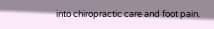into chiropractic care and foot pain.